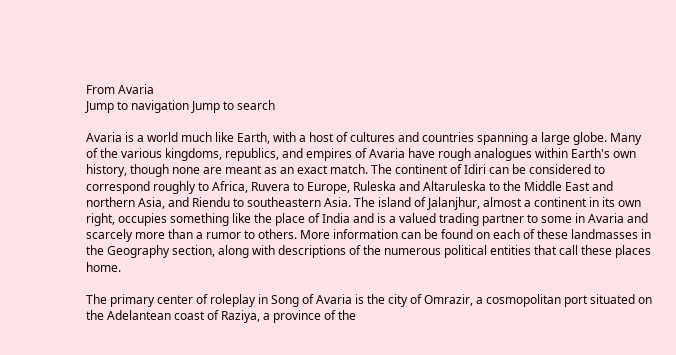From Avaria
Jump to navigation Jump to search

Avaria is a world much like Earth, with a host of cultures and countries spanning a large globe. Many of the various kingdoms, republics, and empires of Avaria have rough analogues within Earth's own history, though none are meant as an exact match. The continent of Idiri can be considered to correspond roughly to Africa, Ruvera to Europe, Ruleska and Altaruleska to the Middle East and northern Asia, and Riendu to southeastern Asia. The island of Jalanjhur, almost a continent in its own right, occupies something like the place of India and is a valued trading partner to some in Avaria and scarcely more than a rumor to others. More information can be found on each of these landmasses in the Geography section, along with descriptions of the numerous political entities that call these places home.

The primary center of roleplay in Song of Avaria is the city of Omrazir, a cosmopolitan port situated on the Adelantean coast of Raziya, a province of the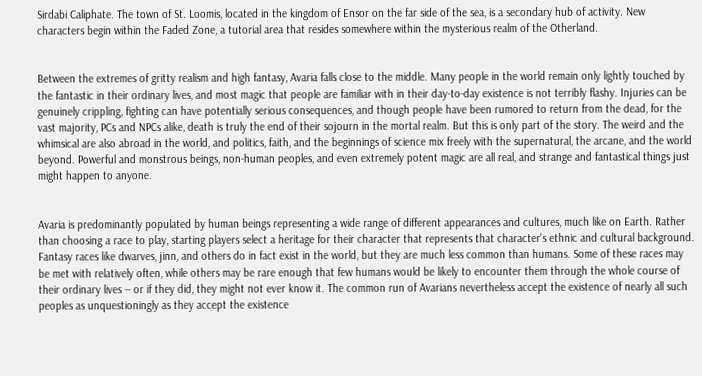Sirdabi Caliphate. The town of St. Loomis, located in the kingdom of Ensor on the far side of the sea, is a secondary hub of activity. New characters begin within the Faded Zone, a tutorial area that resides somewhere within the mysterious realm of the Otherland.


Between the extremes of gritty realism and high fantasy, Avaria falls close to the middle. Many people in the world remain only lightly touched by the fantastic in their ordinary lives, and most magic that people are familiar with in their day-to-day existence is not terribly flashy. Injuries can be genuinely crippling, fighting can have potentially serious consequences, and though people have been rumored to return from the dead, for the vast majority, PCs and NPCs alike, death is truly the end of their sojourn in the mortal realm. But this is only part of the story. The weird and the whimsical are also abroad in the world, and politics, faith, and the beginnings of science mix freely with the supernatural, the arcane, and the world beyond. Powerful and monstrous beings, non-human peoples, and even extremely potent magic are all real, and strange and fantastical things just might happen to anyone.


Avaria is predominantly populated by human beings representing a wide range of different appearances and cultures, much like on Earth. Rather than choosing a race to play, starting players select a heritage for their character that represents that character's ethnic and cultural background. Fantasy races like dwarves, jinn, and others do in fact exist in the world, but they are much less common than humans. Some of these races may be met with relatively often, while others may be rare enough that few humans would be likely to encounter them through the whole course of their ordinary lives -- or if they did, they might not ever know it. The common run of Avarians nevertheless accept the existence of nearly all such peoples as unquestioningly as they accept the existence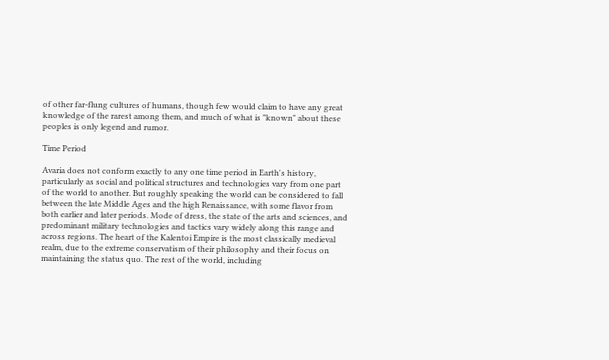of other far-flung cultures of humans, though few would claim to have any great knowledge of the rarest among them, and much of what is "known" about these peoples is only legend and rumor.

Time Period

Avaria does not conform exactly to any one time period in Earth's history, particularly as social and political structures and technologies vary from one part of the world to another. But roughly speaking the world can be considered to fall between the late Middle Ages and the high Renaissance, with some flavor from both earlier and later periods. Mode of dress, the state of the arts and sciences, and predominant military technologies and tactics vary widely along this range and across regions. The heart of the Kalentoi Empire is the most classically medieval realm, due to the extreme conservatism of their philosophy and their focus on maintaining the status quo. The rest of the world, including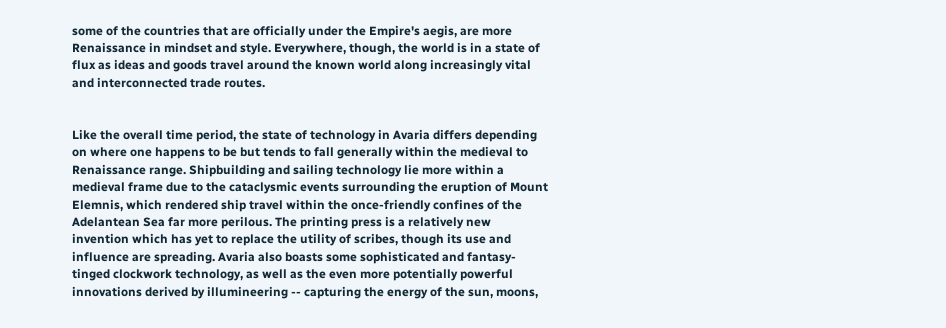some of the countries that are officially under the Empire's aegis, are more Renaissance in mindset and style. Everywhere, though, the world is in a state of flux as ideas and goods travel around the known world along increasingly vital and interconnected trade routes.


Like the overall time period, the state of technology in Avaria differs depending on where one happens to be but tends to fall generally within the medieval to Renaissance range. Shipbuilding and sailing technology lie more within a medieval frame due to the cataclysmic events surrounding the eruption of Mount Elemnis, which rendered ship travel within the once-friendly confines of the Adelantean Sea far more perilous. The printing press is a relatively new invention which has yet to replace the utility of scribes, though its use and influence are spreading. Avaria also boasts some sophisticated and fantasy-tinged clockwork technology, as well as the even more potentially powerful innovations derived by illumineering -- capturing the energy of the sun, moons,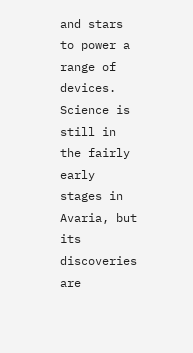and stars to power a range of devices. Science is still in the fairly early stages in Avaria, but its discoveries are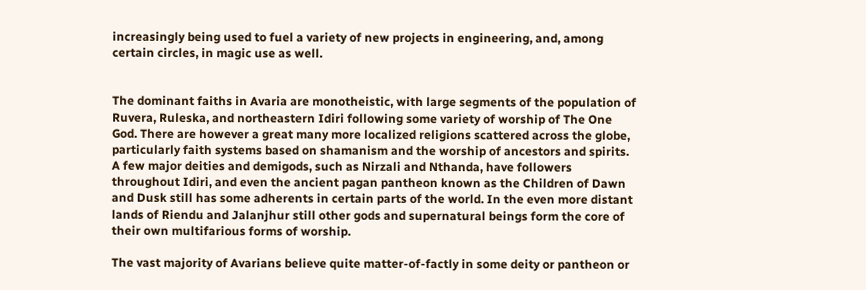increasingly being used to fuel a variety of new projects in engineering, and, among certain circles, in magic use as well.


The dominant faiths in Avaria are monotheistic, with large segments of the population of Ruvera, Ruleska, and northeastern Idiri following some variety of worship of The One God. There are however a great many more localized religions scattered across the globe, particularly faith systems based on shamanism and the worship of ancestors and spirits. A few major deities and demigods, such as Nirzali and Nthanda, have followers throughout Idiri, and even the ancient pagan pantheon known as the Children of Dawn and Dusk still has some adherents in certain parts of the world. In the even more distant lands of Riendu and Jalanjhur still other gods and supernatural beings form the core of their own multifarious forms of worship.

The vast majority of Avarians believe quite matter-of-factly in some deity or pantheon or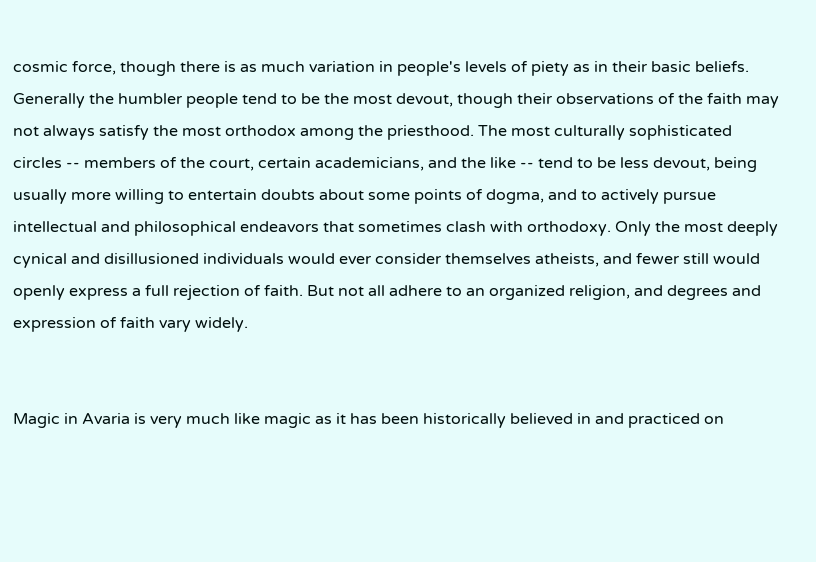cosmic force, though there is as much variation in people's levels of piety as in their basic beliefs. Generally the humbler people tend to be the most devout, though their observations of the faith may not always satisfy the most orthodox among the priesthood. The most culturally sophisticated circles -- members of the court, certain academicians, and the like -- tend to be less devout, being usually more willing to entertain doubts about some points of dogma, and to actively pursue intellectual and philosophical endeavors that sometimes clash with orthodoxy. Only the most deeply cynical and disillusioned individuals would ever consider themselves atheists, and fewer still would openly express a full rejection of faith. But not all adhere to an organized religion, and degrees and expression of faith vary widely.


Magic in Avaria is very much like magic as it has been historically believed in and practiced on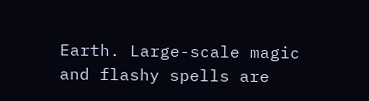Earth. Large-scale magic and flashy spells are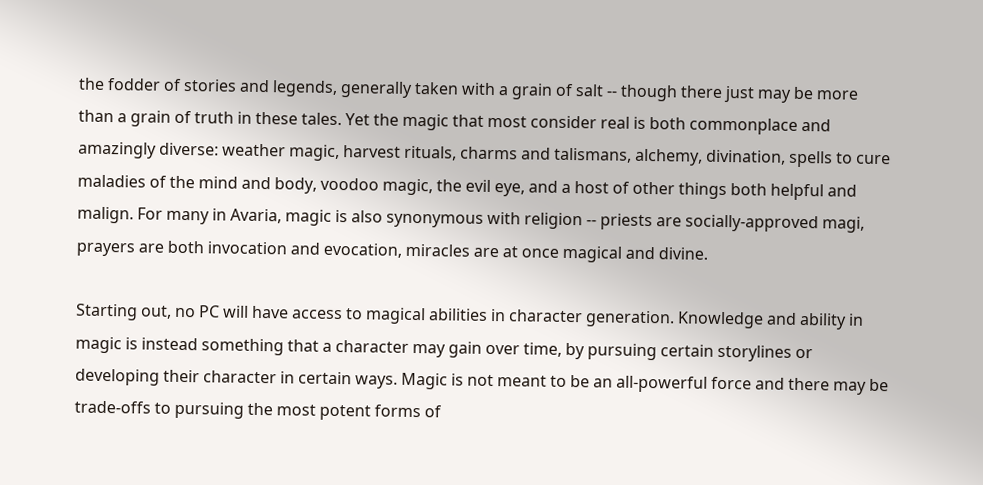the fodder of stories and legends, generally taken with a grain of salt -- though there just may be more than a grain of truth in these tales. Yet the magic that most consider real is both commonplace and amazingly diverse: weather magic, harvest rituals, charms and talismans, alchemy, divination, spells to cure maladies of the mind and body, voodoo magic, the evil eye, and a host of other things both helpful and malign. For many in Avaria, magic is also synonymous with religion -- priests are socially-approved magi, prayers are both invocation and evocation, miracles are at once magical and divine.

Starting out, no PC will have access to magical abilities in character generation. Knowledge and ability in magic is instead something that a character may gain over time, by pursuing certain storylines or developing their character in certain ways. Magic is not meant to be an all-powerful force and there may be trade-offs to pursuing the most potent forms of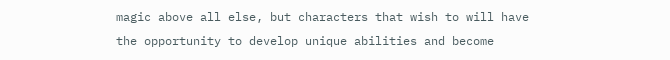magic above all else, but characters that wish to will have the opportunity to develop unique abilities and become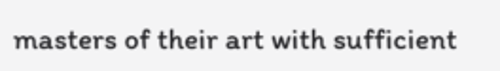masters of their art with sufficient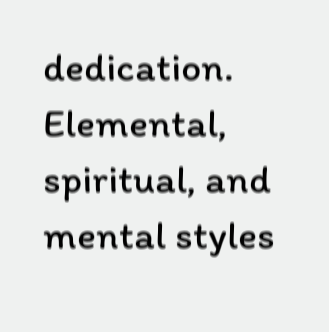dedication. Elemental, spiritual, and mental styles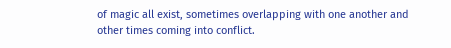of magic all exist, sometimes overlapping with one another and other times coming into conflict.